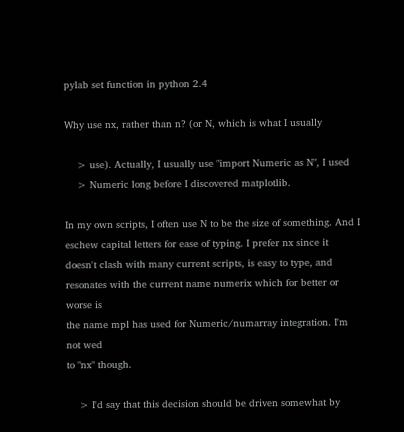pylab set function in python 2.4

Why use nx, rather than n? (or N, which is what I usually

    > use). Actually, I usually use "import Numeric as N", I used
    > Numeric long before I discovered matplotlib.

In my own scripts, I often use N to be the size of something. And I
eschew capital letters for ease of typing. I prefer nx since it
doesn't clash with many current scripts, is easy to type, and
resonates with the current name numerix which for better or worse is
the name mpl has used for Numeric/numarray integration. I'm not wed
to "nx" though.

    > I'd say that this decision should be driven somewhat by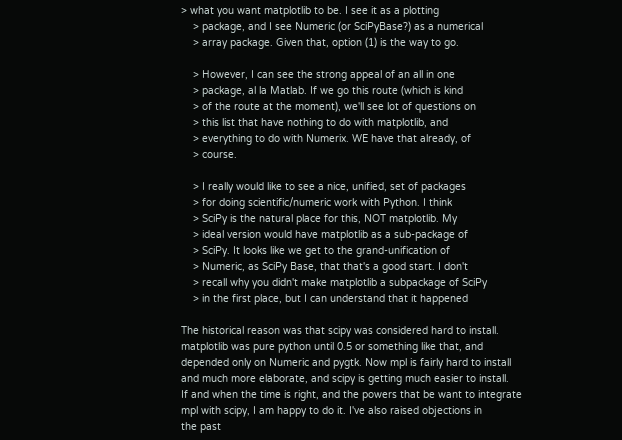> what you want matplotlib to be. I see it as a plotting
    > package, and I see Numeric (or SciPyBase?) as a numerical
    > array package. Given that, option (1) is the way to go.

    > However, I can see the strong appeal of an all in one
    > package, al la Matlab. If we go this route (which is kind
    > of the route at the moment), we'll see lot of questions on
    > this list that have nothing to do with matplotlib, and
    > everything to do with Numerix. WE have that already, of
    > course.

    > I really would like to see a nice, unified, set of packages
    > for doing scientific/numeric work with Python. I think
    > SciPy is the natural place for this, NOT matplotlib. My
    > ideal version would have matplotlib as a sub-package of
    > SciPy. It looks like we get to the grand-unification of
    > Numeric, as SciPy Base, that that's a good start. I don't
    > recall why you didn't make matplotlib a subpackage of SciPy
    > in the first place, but I can understand that it happened

The historical reason was that scipy was considered hard to install.
matplotlib was pure python until 0.5 or something like that, and
depended only on Numeric and pygtk. Now mpl is fairly hard to install
and much more elaborate, and scipy is getting much easier to install.
If and when the time is right, and the powers that be want to integrate
mpl with scipy, I am happy to do it. I've also raised objections in
the past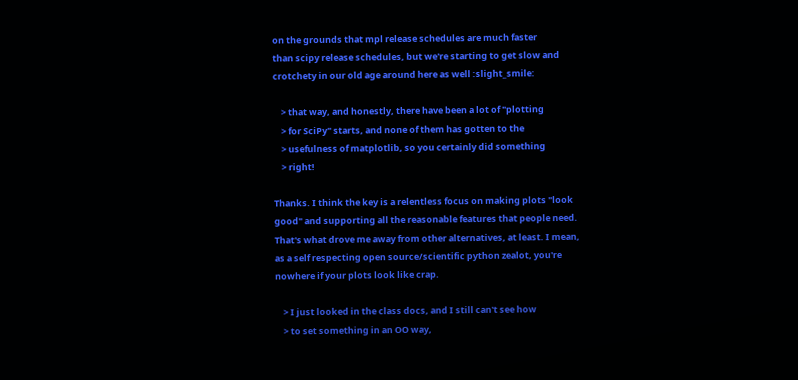on the grounds that mpl release schedules are much faster
than scipy release schedules, but we're starting to get slow and
crotchety in our old age around here as well :slight_smile:

    > that way, and honestly, there have been a lot of "plotting
    > for SciPy" starts, and none of them has gotten to the
    > usefulness of matplotlib, so you certainly did something
    > right!

Thanks. I think the key is a relentless focus on making plots "look
good" and supporting all the reasonable features that people need.
That's what drove me away from other alternatives, at least. I mean,
as a self respecting open source/scientific python zealot, you're
nowhere if your plots look like crap.

    > I just looked in the class docs, and I still can't see how
    > to set something in an OO way,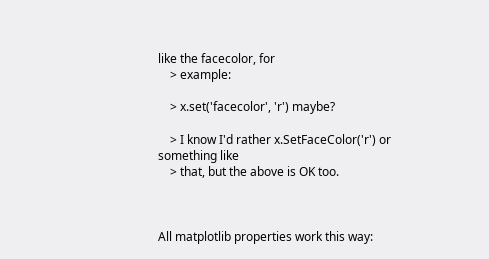like the facecolor, for
    > example:

    > x.set('facecolor', 'r') maybe?

    > I know I'd rather x.SetFaceColor('r') or something like
    > that, but the above is OK too.



All matplotlib properties work this way: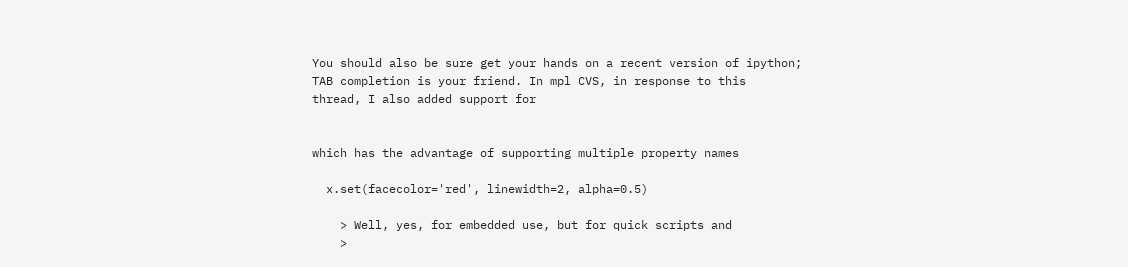You should also be sure get your hands on a recent version of ipython;
TAB completion is your friend. In mpl CVS, in response to this
thread, I also added support for


which has the advantage of supporting multiple property names

  x.set(facecolor='red', linewidth=2, alpha=0.5)

    > Well, yes, for embedded use, but for quick scripts and
    >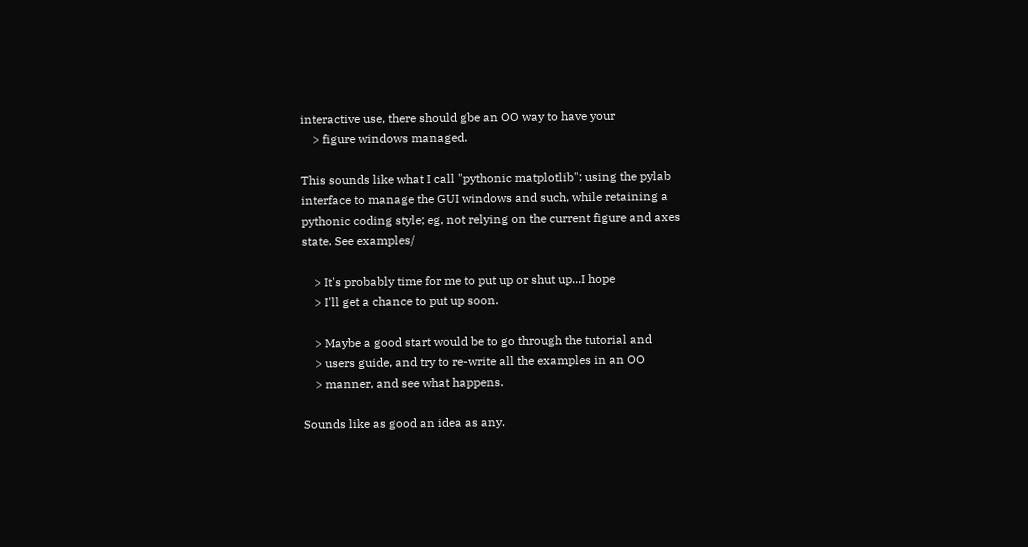interactive use, there should gbe an OO way to have your
    > figure windows managed.

This sounds like what I call "pythonic matplotlib": using the pylab
interface to manage the GUI windows and such, while retaining a
pythonic coding style; eg, not relying on the current figure and axes
state. See examples/

    > It's probably time for me to put up or shut up...I hope
    > I'll get a chance to put up soon.

    > Maybe a good start would be to go through the tutorial and
    > users guide, and try to re-write all the examples in an OO
    > manner, and see what happens.

Sounds like as good an idea as any.